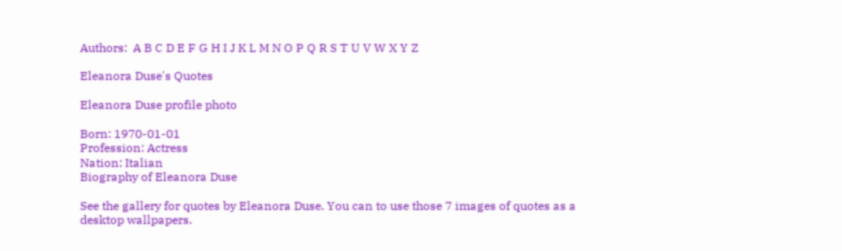Authors:  A B C D E F G H I J K L M N O P Q R S T U V W X Y Z

Eleanora Duse's Quotes

Eleanora Duse profile photo

Born: 1970-01-01
Profession: Actress
Nation: Italian
Biography of Eleanora Duse

See the gallery for quotes by Eleanora Duse. You can to use those 7 images of quotes as a desktop wallpapers.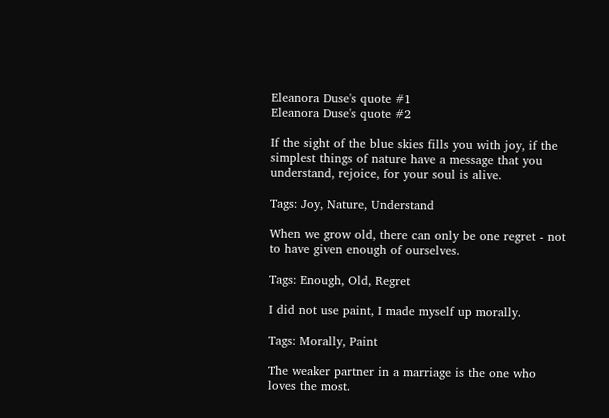Eleanora Duse's quote #1
Eleanora Duse's quote #2

If the sight of the blue skies fills you with joy, if the simplest things of nature have a message that you understand, rejoice, for your soul is alive.

Tags: Joy, Nature, Understand

When we grow old, there can only be one regret - not to have given enough of ourselves.

Tags: Enough, Old, Regret

I did not use paint, I made myself up morally.

Tags: Morally, Paint

The weaker partner in a marriage is the one who loves the most.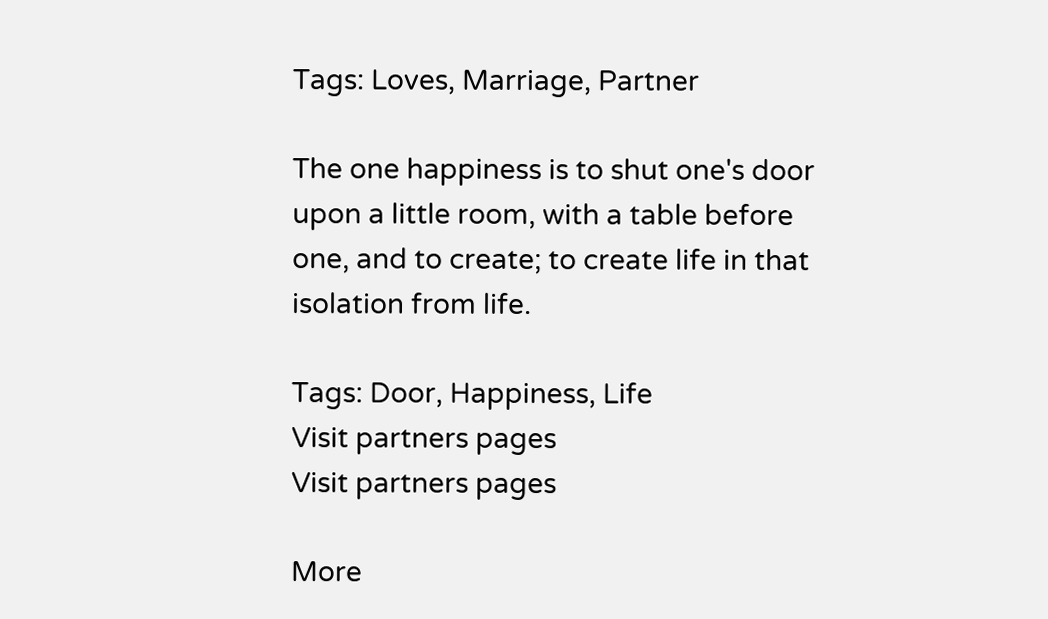Tags: Loves, Marriage, Partner

The one happiness is to shut one's door upon a little room, with a table before one, and to create; to create life in that isolation from life.

Tags: Door, Happiness, Life
Visit partners pages
Visit partners pages

More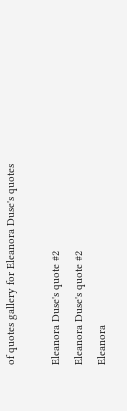of quotes gallery for Eleanora Duse's quotes

Eleanora Duse's quote #2
Eleanora Duse's quote #2
Eleanora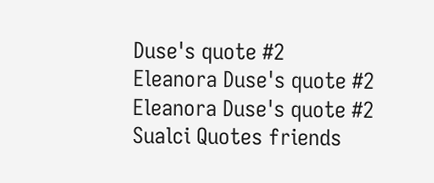Duse's quote #2
Eleanora Duse's quote #2
Eleanora Duse's quote #2
Sualci Quotes friends